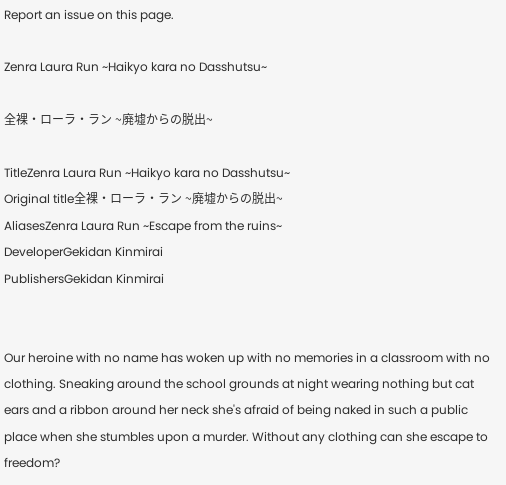Report an issue on this page.

Zenra Laura Run ~Haikyo kara no Dasshutsu~

全裸・ローラ・ラン ~廃墟からの脱出~

TitleZenra Laura Run ~Haikyo kara no Dasshutsu~
Original title全裸・ローラ・ラン ~廃墟からの脱出~
AliasesZenra Laura Run ~Escape from the ruins~
DeveloperGekidan Kinmirai
PublishersGekidan Kinmirai


Our heroine with no name has woken up with no memories in a classroom with no clothing. Sneaking around the school grounds at night wearing nothing but cat ears and a ribbon around her neck she's afraid of being naked in such a public place when she stumbles upon a murder. Without any clothing can she escape to freedom?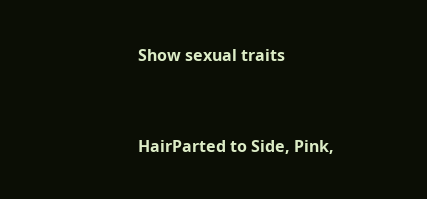Show sexual traits


HairParted to Side, Pink,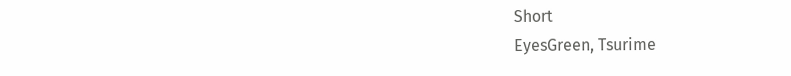Short
EyesGreen, Tsurime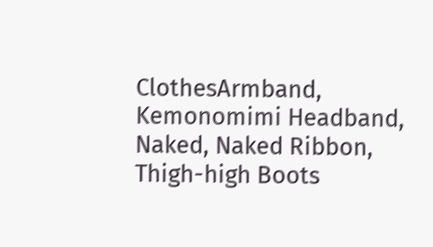ClothesArmband, Kemonomimi Headband, Naked, Naked Ribbon, Thigh-high Boots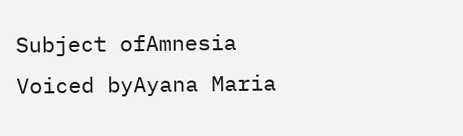Subject ofAmnesia
Voiced byAyana Maria